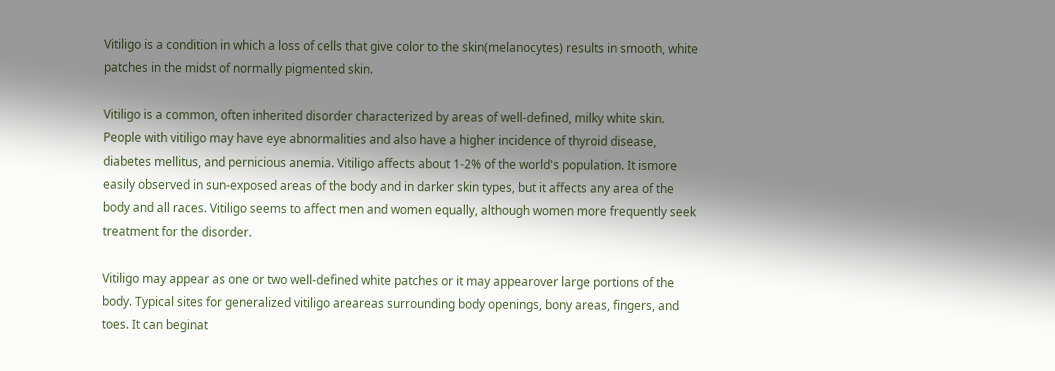Vitiligo is a condition in which a loss of cells that give color to the skin(melanocytes) results in smooth, white patches in the midst of normally pigmented skin.

Vitiligo is a common, often inherited disorder characterized by areas of well-defined, milky white skin. People with vitiligo may have eye abnormalities and also have a higher incidence of thyroid disease, diabetes mellitus, and pernicious anemia. Vitiligo affects about 1-2% of the world's population. It ismore easily observed in sun-exposed areas of the body and in darker skin types, but it affects any area of the body and all races. Vitiligo seems to affect men and women equally, although women more frequently seek treatment for the disorder.

Vitiligo may appear as one or two well-defined white patches or it may appearover large portions of the body. Typical sites for generalized vitiligo areareas surrounding body openings, bony areas, fingers, and toes. It can beginat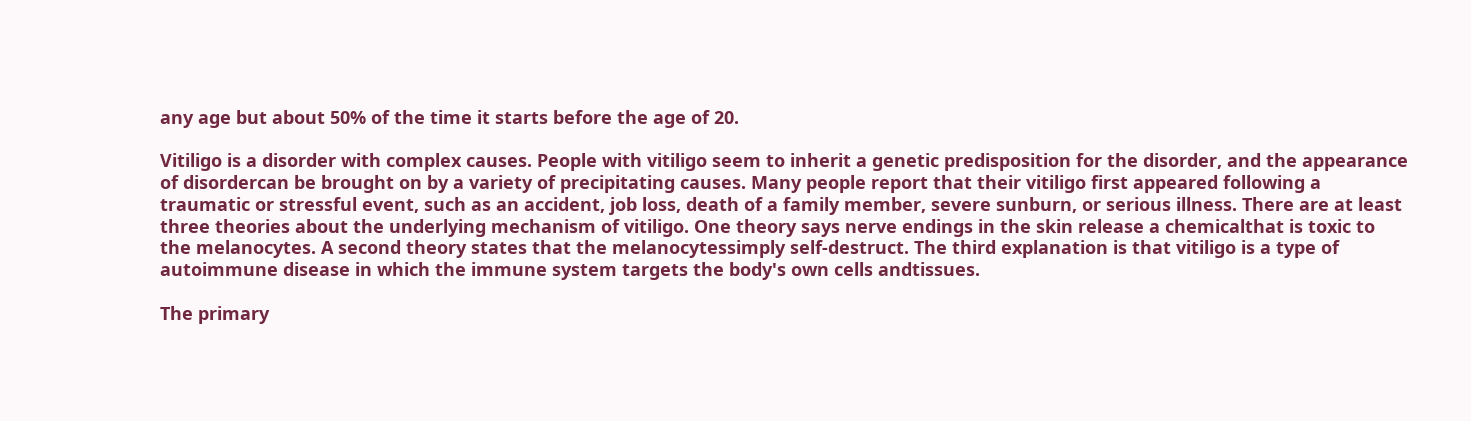any age but about 50% of the time it starts before the age of 20.

Vitiligo is a disorder with complex causes. People with vitiligo seem to inherit a genetic predisposition for the disorder, and the appearance of disordercan be brought on by a variety of precipitating causes. Many people report that their vitiligo first appeared following a traumatic or stressful event, such as an accident, job loss, death of a family member, severe sunburn, or serious illness. There are at least three theories about the underlying mechanism of vitiligo. One theory says nerve endings in the skin release a chemicalthat is toxic to the melanocytes. A second theory states that the melanocytessimply self-destruct. The third explanation is that vitiligo is a type of autoimmune disease in which the immune system targets the body's own cells andtissues.

The primary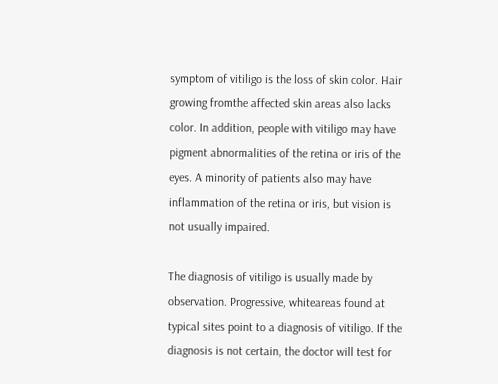symptom of vitiligo is the loss of skin color. Hair growing fromthe affected skin areas also lacks color. In addition, people with vitiligo may have pigment abnormalities of the retina or iris of the eyes. A minority of patients also may have inflammation of the retina or iris, but vision is not usually impaired.

The diagnosis of vitiligo is usually made by observation. Progressive, whiteareas found at typical sites point to a diagnosis of vitiligo. If the diagnosis is not certain, the doctor will test for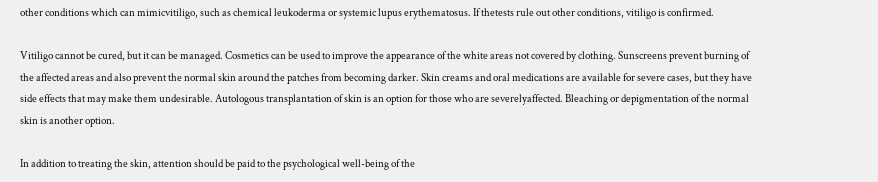other conditions which can mimicvitiligo, such as chemical leukoderma or systemic lupus erythematosus. If thetests rule out other conditions, vitiligo is confirmed.

Vitiligo cannot be cured, but it can be managed. Cosmetics can be used to improve the appearance of the white areas not covered by clothing. Sunscreens prevent burning of the affected areas and also prevent the normal skin around the patches from becoming darker. Skin creams and oral medications are available for severe cases, but they have side effects that may make them undesirable. Autologous transplantation of skin is an option for those who are severelyaffected. Bleaching or depigmentation of the normal skin is another option.

In addition to treating the skin, attention should be paid to the psychological well-being of the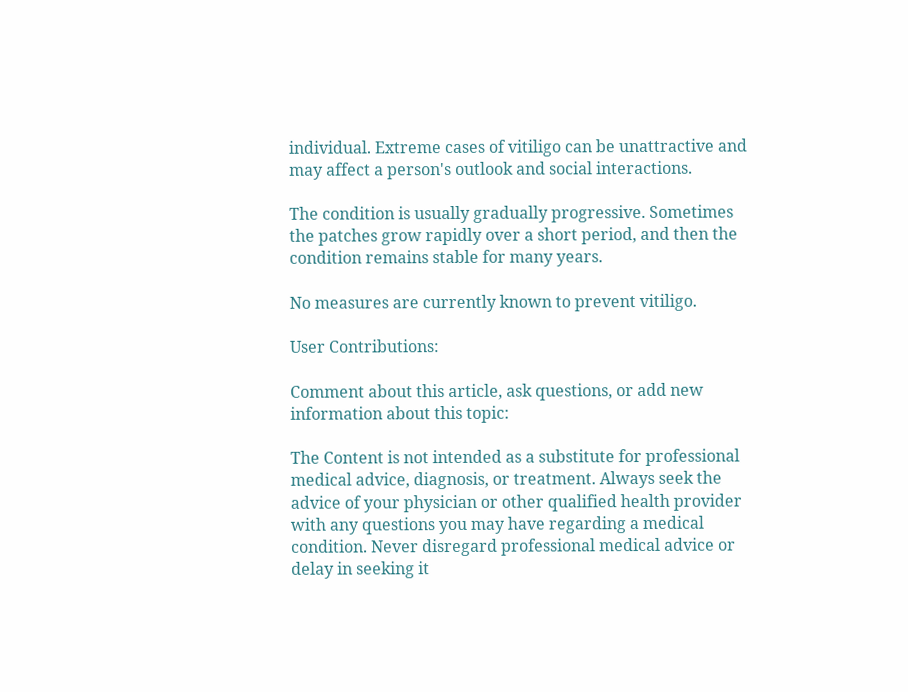individual. Extreme cases of vitiligo can be unattractive and may affect a person's outlook and social interactions.

The condition is usually gradually progressive. Sometimes the patches grow rapidly over a short period, and then the condition remains stable for many years.

No measures are currently known to prevent vitiligo.

User Contributions:

Comment about this article, ask questions, or add new information about this topic:

The Content is not intended as a substitute for professional medical advice, diagnosis, or treatment. Always seek the advice of your physician or other qualified health provider with any questions you may have regarding a medical condition. Never disregard professional medical advice or delay in seeking it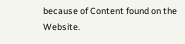because of Content found on the Website.